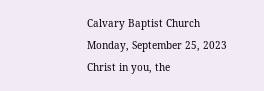Calvary Baptist Church
Monday, September 25, 2023
Christ in you, the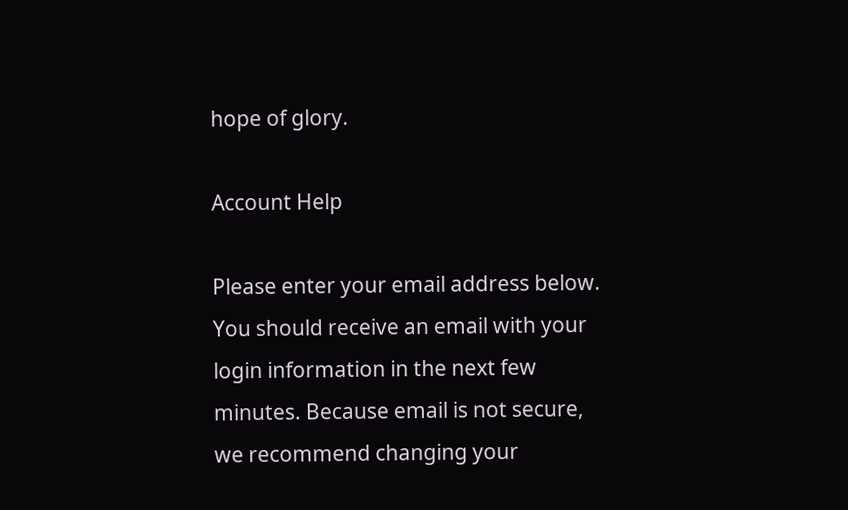hope of glory.

Account Help

Please enter your email address below. You should receive an email with your login information in the next few minutes. Because email is not secure, we recommend changing your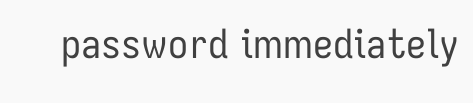password immediately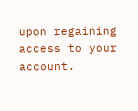upon regaining access to your account.